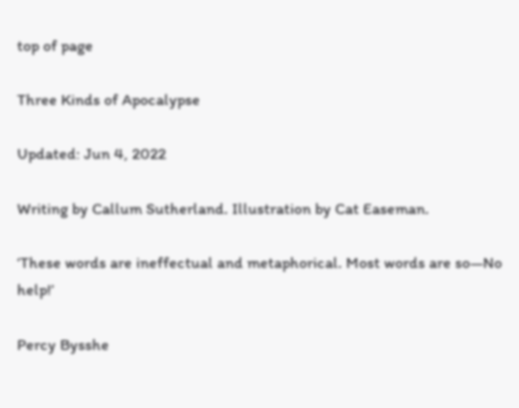top of page

Three Kinds of Apocalypse

Updated: Jun 4, 2022

Writing by Callum Sutherland. Illustration by Cat Easeman.

‘These words are ineffectual and metaphorical. Most words are so—No help!’

Percy Bysshe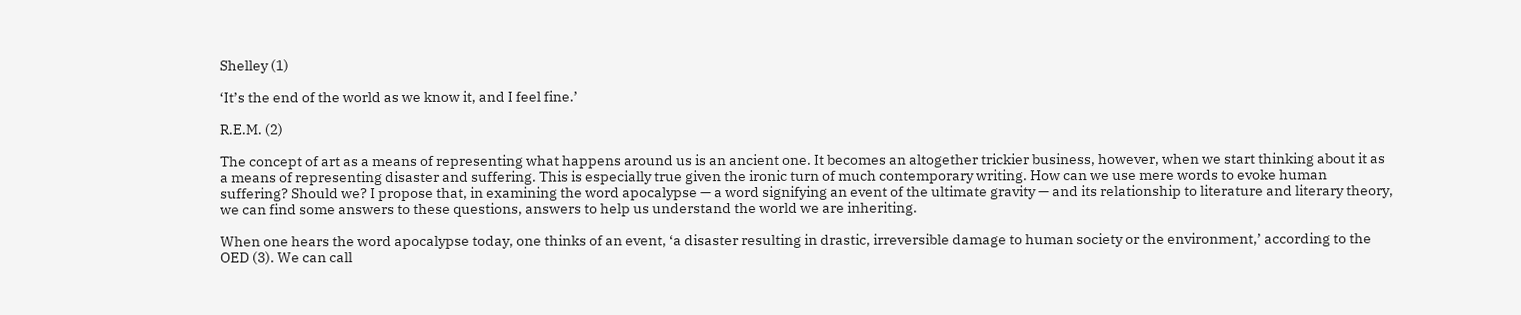Shelley (1)

‘It’s the end of the world as we know it, and I feel fine.’

R.E.M. (2)

The concept of art as a means of representing what happens around us is an ancient one. It becomes an altogether trickier business, however, when we start thinking about it as a means of representing disaster and suffering. This is especially true given the ironic turn of much contemporary writing. How can we use mere words to evoke human suffering? Should we? I propose that, in examining the word apocalypse — a word signifying an event of the ultimate gravity — and its relationship to literature and literary theory, we can find some answers to these questions, answers to help us understand the world we are inheriting.

When one hears the word apocalypse today, one thinks of an event, ‘a disaster resulting in drastic, irreversible damage to human society or the environment,’ according to the OED (3). We can call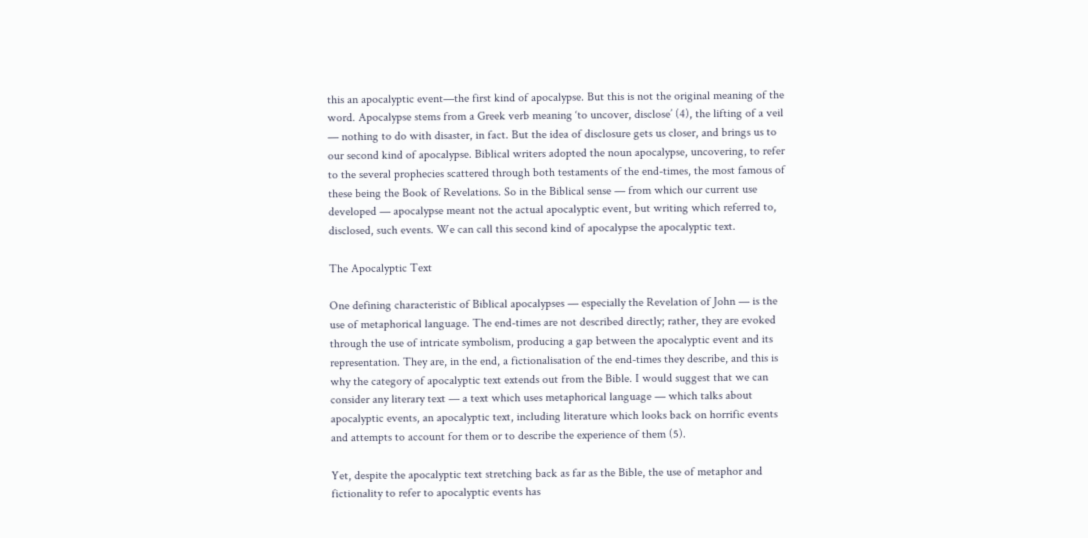this an apocalyptic event—the first kind of apocalypse. But this is not the original meaning of the word. Apocalypse stems from a Greek verb meaning ‘to uncover, disclose’ (4), the lifting of a veil — nothing to do with disaster, in fact. But the idea of disclosure gets us closer, and brings us to our second kind of apocalypse. Biblical writers adopted the noun apocalypse, uncovering, to refer to the several prophecies scattered through both testaments of the end-times, the most famous of these being the Book of Revelations. So in the Biblical sense — from which our current use developed — apocalypse meant not the actual apocalyptic event, but writing which referred to, disclosed, such events. We can call this second kind of apocalypse the apocalyptic text.

The Apocalyptic Text

One defining characteristic of Biblical apocalypses — especially the Revelation of John — is the use of metaphorical language. The end-times are not described directly; rather, they are evoked through the use of intricate symbolism, producing a gap between the apocalyptic event and its representation. They are, in the end, a fictionalisation of the end-times they describe, and this is why the category of apocalyptic text extends out from the Bible. I would suggest that we can consider any literary text — a text which uses metaphorical language — which talks about apocalyptic events, an apocalyptic text, including literature which looks back on horrific events and attempts to account for them or to describe the experience of them (5).

Yet, despite the apocalyptic text stretching back as far as the Bible, the use of metaphor and fictionality to refer to apocalyptic events has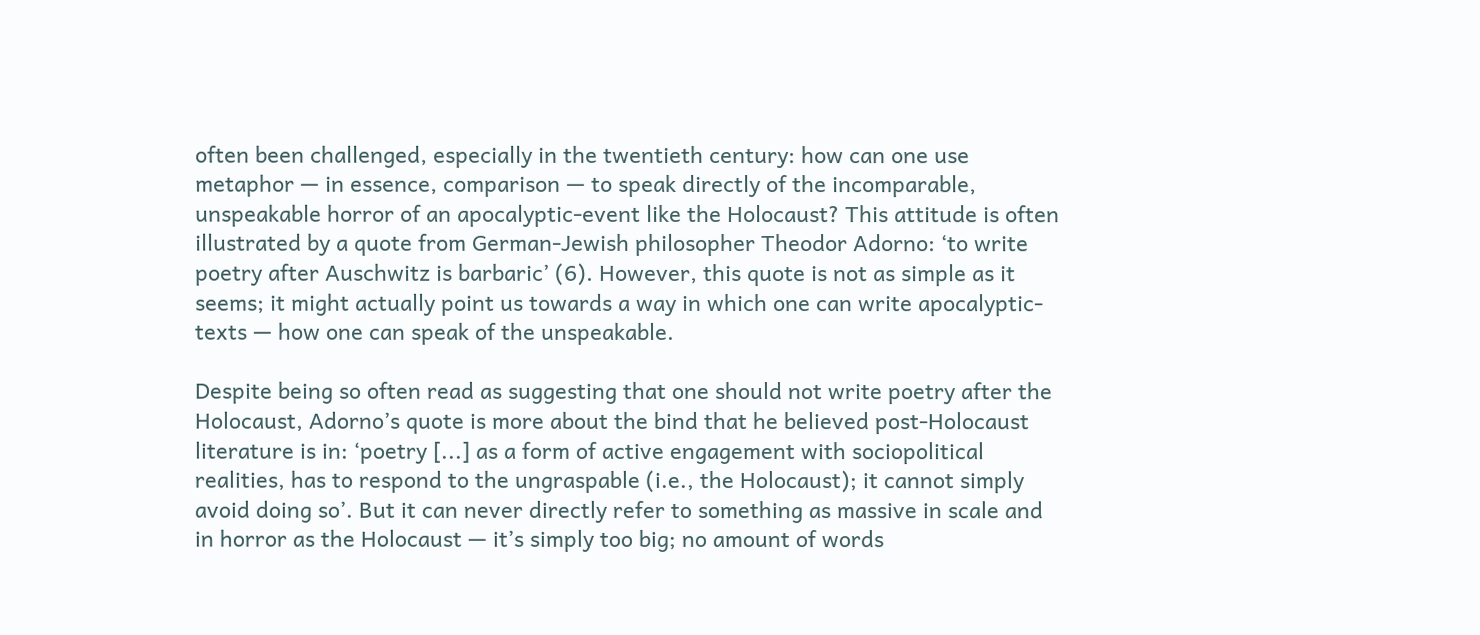often been challenged, especially in the twentieth century: how can one use metaphor — in essence, comparison — to speak directly of the incomparable, unspeakable horror of an apocalyptic-event like the Holocaust? This attitude is often illustrated by a quote from German-Jewish philosopher Theodor Adorno: ‘to write poetry after Auschwitz is barbaric’ (6). However, this quote is not as simple as it seems; it might actually point us towards a way in which one can write apocalyptic-texts — how one can speak of the unspeakable.

Despite being so often read as suggesting that one should not write poetry after the Holocaust, Adorno’s quote is more about the bind that he believed post-Holocaust literature is in: ‘poetry [...] as a form of active engagement with sociopolitical realities, has to respond to the ungraspable (i.e., the Holocaust); it cannot simply avoid doing so’. But it can never directly refer to something as massive in scale and in horror as the Holocaust — it’s simply too big; no amount of words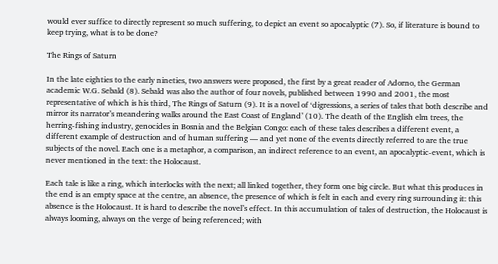would ever suffice to directly represent so much suffering, to depict an event so apocalyptic (7). So, if literature is bound to keep trying, what is to be done?

The Rings of Saturn

In the late eighties to the early nineties, two answers were proposed, the first by a great reader of Adorno, the German academic W.G. Sebald (8). Sebald was also the author of four novels, published between 1990 and 2001, the most representative of which is his third, The Rings of Saturn (9). It is a novel of ‘digressions, a series of tales that both describe and mirror its narrator’s meandering walks around the East Coast of England’ (10). The death of the English elm trees, the herring-fishing industry, genocides in Bosnia and the Belgian Congo: each of these tales describes a different event, a different example of destruction and of human suffering — and yet none of the events directly referred to are the true subjects of the novel. Each one is a metaphor, a comparison, an indirect reference to an event, an apocalyptic-event, which is never mentioned in the text: the Holocaust.

Each tale is like a ring, which interlocks with the next; all linked together, they form one big circle. But what this produces in the end is an empty space at the centre, an absence, the presence of which is felt in each and every ring surrounding it: this absence is the Holocaust. It is hard to describe the novel’s effect. In this accumulation of tales of destruction, the Holocaust is always looming, always on the verge of being referenced; with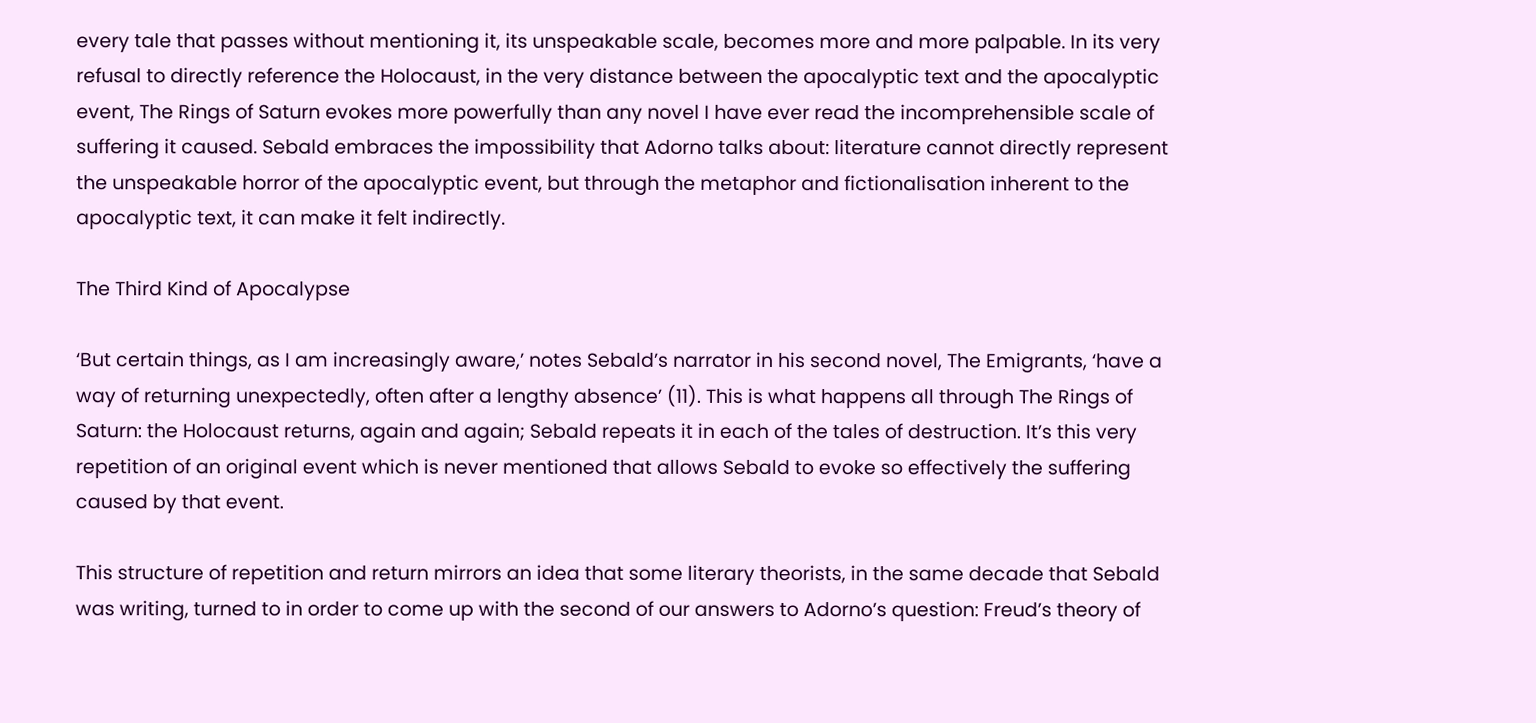every tale that passes without mentioning it, its unspeakable scale, becomes more and more palpable. In its very refusal to directly reference the Holocaust, in the very distance between the apocalyptic text and the apocalyptic event, The Rings of Saturn evokes more powerfully than any novel I have ever read the incomprehensible scale of suffering it caused. Sebald embraces the impossibility that Adorno talks about: literature cannot directly represent the unspeakable horror of the apocalyptic event, but through the metaphor and fictionalisation inherent to the apocalyptic text, it can make it felt indirectly.

The Third Kind of Apocalypse

‘But certain things, as I am increasingly aware,’ notes Sebald’s narrator in his second novel, The Emigrants, ‘have a way of returning unexpectedly, often after a lengthy absence’ (11). This is what happens all through The Rings of Saturn: the Holocaust returns, again and again; Sebald repeats it in each of the tales of destruction. It’s this very repetition of an original event which is never mentioned that allows Sebald to evoke so effectively the suffering caused by that event.

This structure of repetition and return mirrors an idea that some literary theorists, in the same decade that Sebald was writing, turned to in order to come up with the second of our answers to Adorno’s question: Freud’s theory of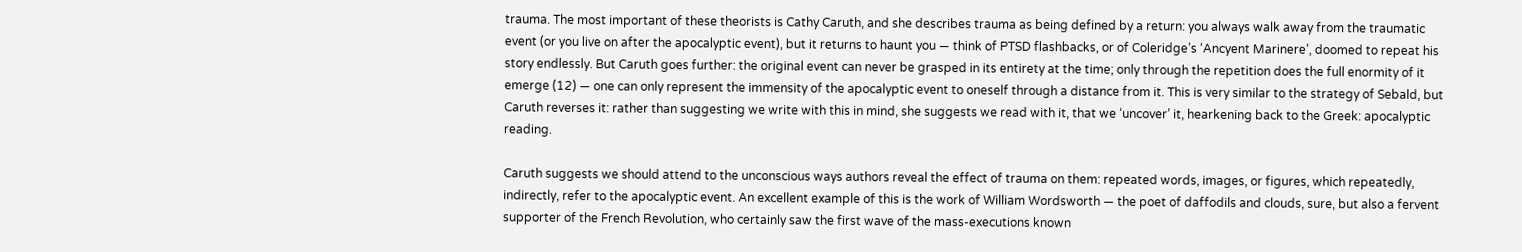trauma. The most important of these theorists is Cathy Caruth, and she describes trauma as being defined by a return: you always walk away from the traumatic event (or you live on after the apocalyptic event), but it returns to haunt you — think of PTSD flashbacks, or of Coleridge’s ‘Ancyent Marinere’, doomed to repeat his story endlessly. But Caruth goes further: the original event can never be grasped in its entirety at the time; only through the repetition does the full enormity of it emerge (12) — one can only represent the immensity of the apocalyptic event to oneself through a distance from it. This is very similar to the strategy of Sebald, but Caruth reverses it: rather than suggesting we write with this in mind, she suggests we read with it, that we ‘uncover’ it, hearkening back to the Greek: apocalyptic reading.

Caruth suggests we should attend to the unconscious ways authors reveal the effect of trauma on them: repeated words, images, or figures, which repeatedly, indirectly, refer to the apocalyptic event. An excellent example of this is the work of William Wordsworth — the poet of daffodils and clouds, sure, but also a fervent supporter of the French Revolution, who certainly saw the first wave of the mass-executions known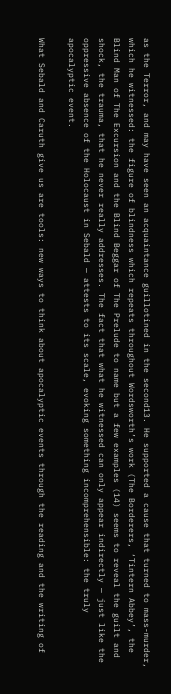as the Terror, and may have seen an acquaintance guillotined in the second13. He supported a cause that turned to mass-murder, which he witnessed: the figure of blindness which repeats throughout Wordsworth’s work (The Borderers, ‘Tintern Abbey’, the Blind Man of The Excursion and the Blind Beggar of The Prelude to name but a few examples (14) seems to reveal the guilt and shock, the trauma, that he never really addresses. The fact that what he witnessed can only appear indirectly — just like the oppressive absence of the Holocaust in Sebald — attests to its scale, evoking something incomprehensible: the truly apocalyptic event.

What Sebald and Caruth give us are tools: new ways to think about apocalyptic events through the reading and the writing of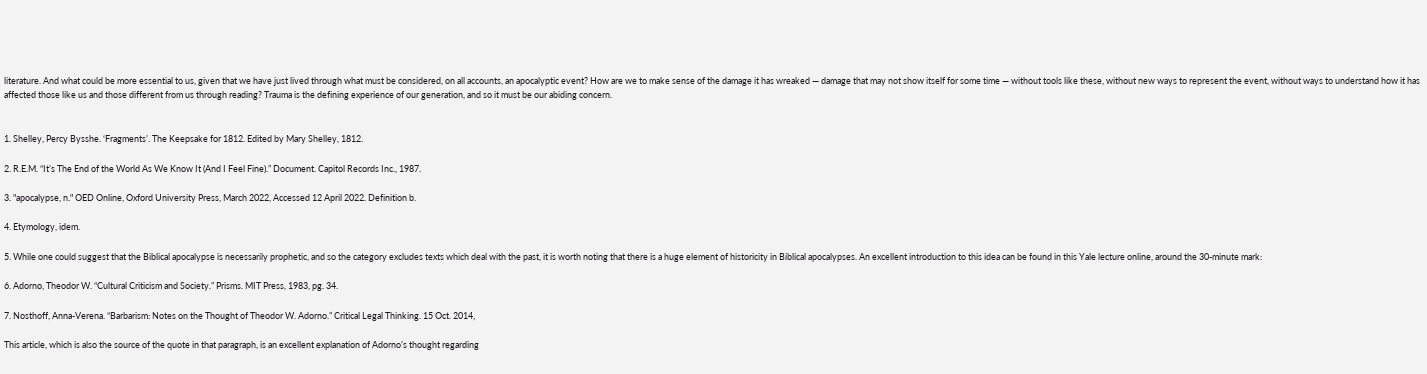literature. And what could be more essential to us, given that we have just lived through what must be considered, on all accounts, an apocalyptic event? How are we to make sense of the damage it has wreaked — damage that may not show itself for some time — without tools like these, without new ways to represent the event, without ways to understand how it has affected those like us and those different from us through reading? Trauma is the defining experience of our generation, and so it must be our abiding concern.


1. Shelley, Percy Bysshe. ‘Fragments’. The Keepsake for 1812. Edited by Mary Shelley, 1812.

2. R.E.M. “It’s The End of the World As We Know It (And I Feel Fine).” Document. Capitol Records Inc., 1987.

3. "apocalypse, n." OED Online, Oxford University Press, March 2022, Accessed 12 April 2022. Definition b.

4. Etymology, idem.

5. While one could suggest that the Biblical apocalypse is necessarily prophetic, and so the category excludes texts which deal with the past, it is worth noting that there is a huge element of historicity in Biblical apocalypses. An excellent introduction to this idea can be found in this Yale lecture online, around the 30-minute mark:

6. Adorno, Theodor W. “Cultural Criticism and Society.” Prisms. MIT Press, 1983, pg. 34.

7. Nosthoff, Anna-Verena. “Barbarism: Notes on the Thought of Theodor W. Adorno.” Critical Legal Thinking. 15 Oct. 2014,

This article, which is also the source of the quote in that paragraph, is an excellent explanation of Adorno’s thought regarding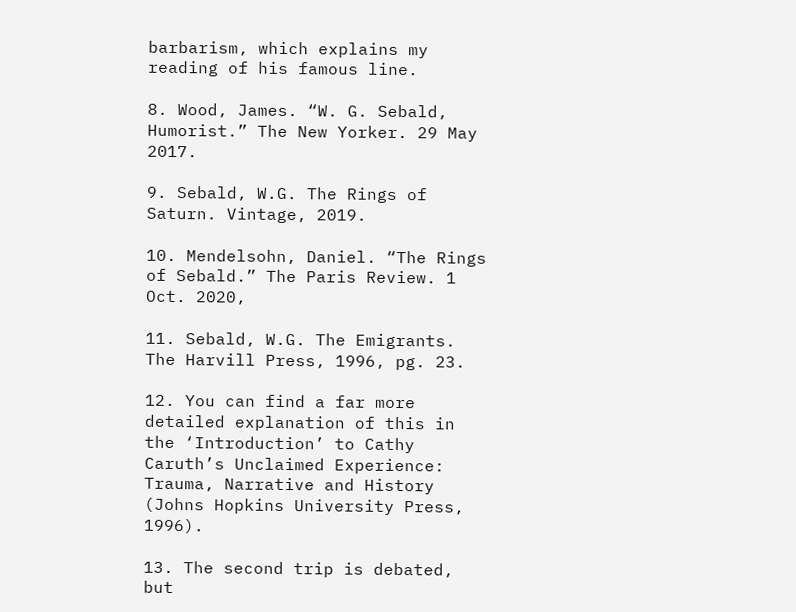barbarism, which explains my reading of his famous line.

8. Wood, James. “W. G. Sebald, Humorist.” The New Yorker. 29 May 2017.

9. Sebald, W.G. The Rings of Saturn. Vintage, 2019.

10. Mendelsohn, Daniel. “The Rings of Sebald.” The Paris Review. 1 Oct. 2020,

11. Sebald, W.G. The Emigrants. The Harvill Press, 1996, pg. 23.

12. You can find a far more detailed explanation of this in the ‘Introduction’ to Cathy Caruth’s Unclaimed Experience: Trauma, Narrative and History (Johns Hopkins University Press, 1996).

13. The second trip is debated, but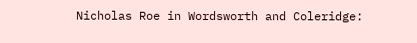Nicholas Roe in Wordsworth and Coleridge: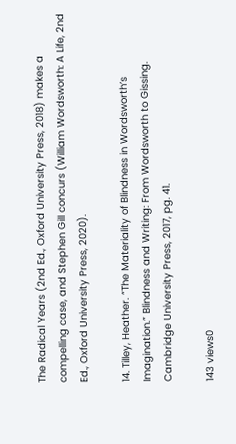The Radical Years (2nd Ed., Oxford University Press, 2018) makes a compelling case, and Stephen Gill concurs (William Wordsworth: A Life, 2nd Ed., Oxford University Press, 2020).

14. Tilley, Heather. “The Materiality of Blindness in Wordsworth’s Imagination.” Blindness and Writing: From Wordsworth to Gissing. Cambridge University Press, 2017, pg. 41.

143 views0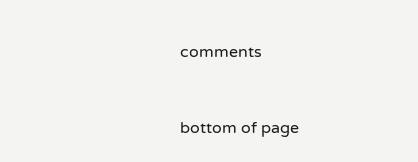comments


bottom of page